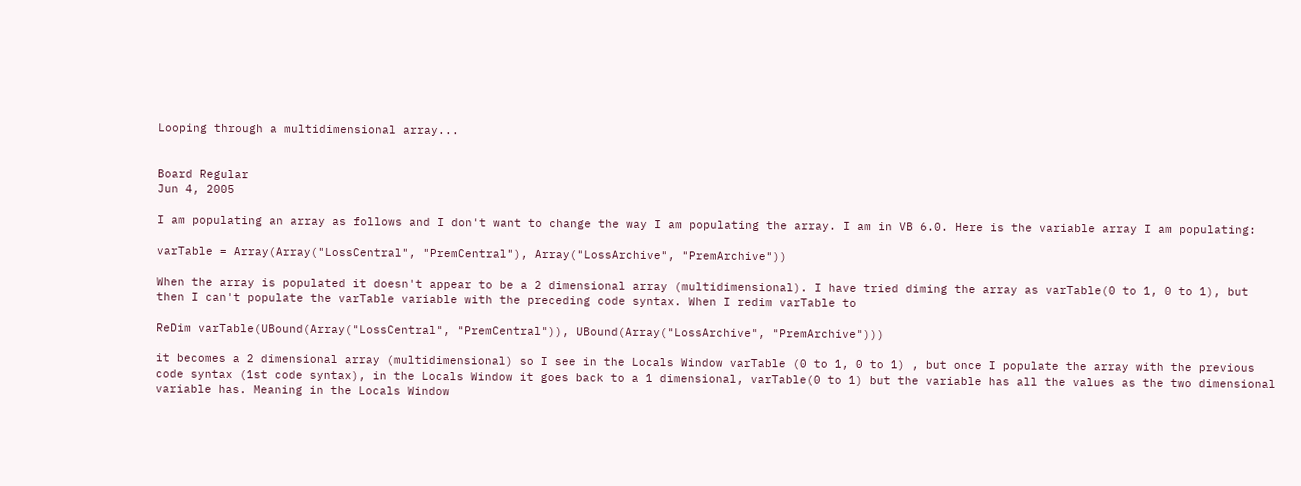Looping through a multidimensional array...


Board Regular
Jun 4, 2005

I am populating an array as follows and I don't want to change the way I am populating the array. I am in VB 6.0. Here is the variable array I am populating:

varTable = Array(Array("LossCentral", "PremCentral"), Array("LossArchive", "PremArchive"))

When the array is populated it doesn't appear to be a 2 dimensional array (multidimensional). I have tried diming the array as varTable(0 to 1, 0 to 1), but then I can't populate the varTable variable with the preceding code syntax. When I redim varTable to

ReDim varTable(UBound(Array("LossCentral", "PremCentral")), UBound(Array("LossArchive", "PremArchive")))

it becomes a 2 dimensional array (multidimensional) so I see in the Locals Window varTable (0 to 1, 0 to 1) , but once I populate the array with the previous code syntax (1st code syntax), in the Locals Window it goes back to a 1 dimensional, varTable(0 to 1) but the variable has all the values as the two dimensional variable has. Meaning in the Locals Window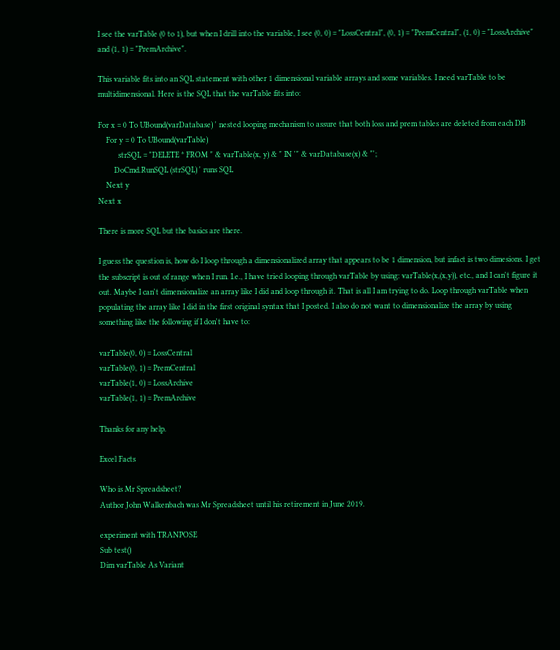I see the varTable (0 to 1), but when I drill into the variable, I see (0, 0) = "LossCentral", (0, 1) = "PremCentral", (1, 0) = "LossArchive" and (1, 1) = "PremArchive".

This variable fits into an SQL statement with other 1 dimensional variable arrays and some variables. I need varTable to be multidimensional. Here is the SQL that the varTable fits into:

For x = 0 To UBound(varDatabase) ' nested looping mechanism to assure that both loss and prem tables are deleted from each DB
    For y = 0 To UBound(varTable)
          strSQL = "DELETE * FROM " & varTable(x, y) & " IN '" & varDatabase(x) & "';
        DoCmd.RunSQL (strSQL) ' runs SQL
    Next y
Next x

There is more SQL but the basics are there.

I guess the question is, how do I loop through a dimensionalized array that appears to be 1 dimension, but infact is two dimesions. I get the subscript is out of range when I run. I.e., I have tried looping through varTable by using: varTable(x,(x,y)), etc., and I can't figure it out. Maybe I can't dimensionalize an array like I did and loop through it. That is all I am trying to do. Loop through varTable when populating the array like I did in the first original syntax that I posted. I also do not want to dimensionalize the array by using something like the following if I don't have to:

varTable(0, 0) = LossCentral
varTable(0, 1) = PremCentral
varTable(1, 0) = LossArchive
varTable(1, 1) = PremArchive

Thanks for any help.

Excel Facts

Who is Mr Spreadsheet?
Author John Walkenbach was Mr Spreadsheet until his retirement in June 2019.

experiment with TRANPOSE
Sub test()
Dim varTable As Variant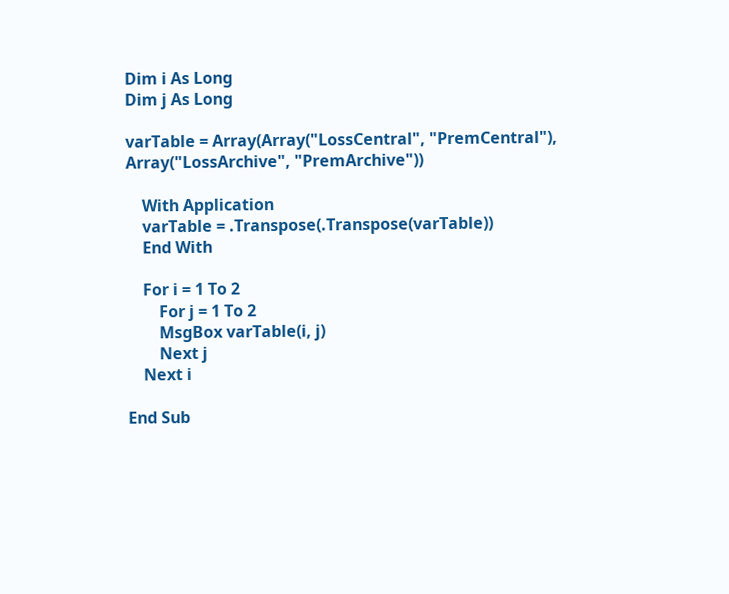Dim i As Long
Dim j As Long

varTable = Array(Array("LossCentral", "PremCentral"), Array("LossArchive", "PremArchive"))

    With Application
    varTable = .Transpose(.Transpose(varTable))
    End With

    For i = 1 To 2
        For j = 1 To 2
        MsgBox varTable(i, j)
        Next j
    Next i

End Sub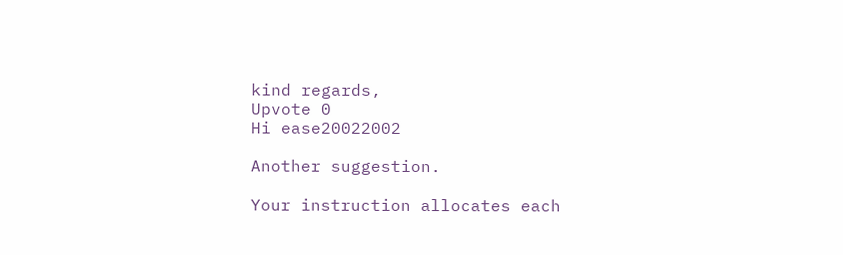kind regards,
Upvote 0
Hi ease20022002

Another suggestion.

Your instruction allocates each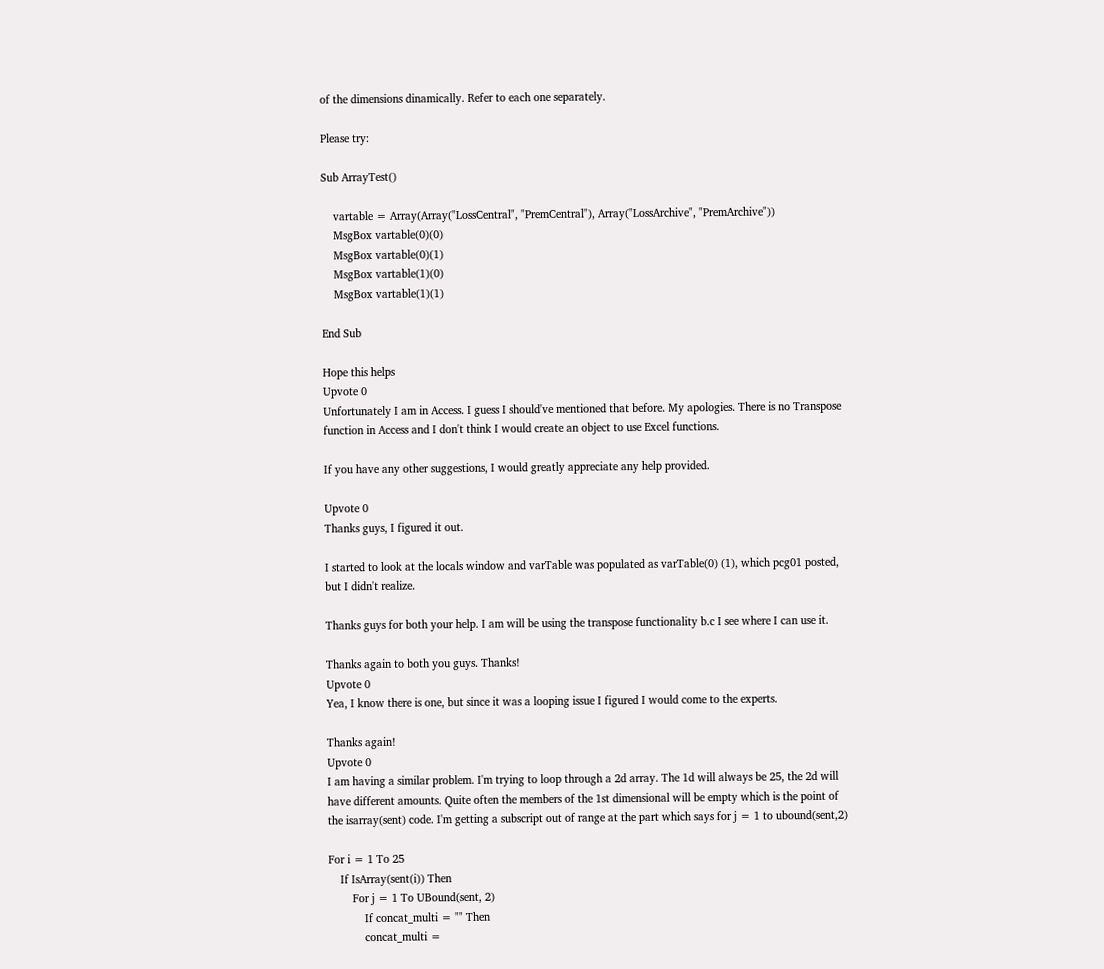of the dimensions dinamically. Refer to each one separately.

Please try:

Sub ArrayTest()

    vartable = Array(Array("LossCentral", "PremCentral"), Array("LossArchive", "PremArchive"))
    MsgBox vartable(0)(0)
    MsgBox vartable(0)(1)
    MsgBox vartable(1)(0)
    MsgBox vartable(1)(1)

End Sub

Hope this helps
Upvote 0
Unfortunately I am in Access. I guess I should've mentioned that before. My apologies. There is no Transpose function in Access and I don't think I would create an object to use Excel functions.

If you have any other suggestions, I would greatly appreciate any help provided.

Upvote 0
Thanks guys, I figured it out.

I started to look at the locals window and varTable was populated as varTable(0) (1), which pcg01 posted, but I didn't realize.

Thanks guys for both your help. I am will be using the transpose functionality b.c I see where I can use it.

Thanks again to both you guys. Thanks!
Upvote 0
Yea, I know there is one, but since it was a looping issue I figured I would come to the experts.

Thanks again!
Upvote 0
I am having a similar problem. I'm trying to loop through a 2d array. The 1d will always be 25, the 2d will have different amounts. Quite often the members of the 1st dimensional will be empty which is the point of the isarray(sent) code. I'm getting a subscript out of range at the part which says for j = 1 to ubound(sent,2)

For i = 1 To 25
    If IsArray(sent(i)) Then
        For j = 1 To UBound(sent, 2)
            If concat_multi = "" Then
            concat_multi =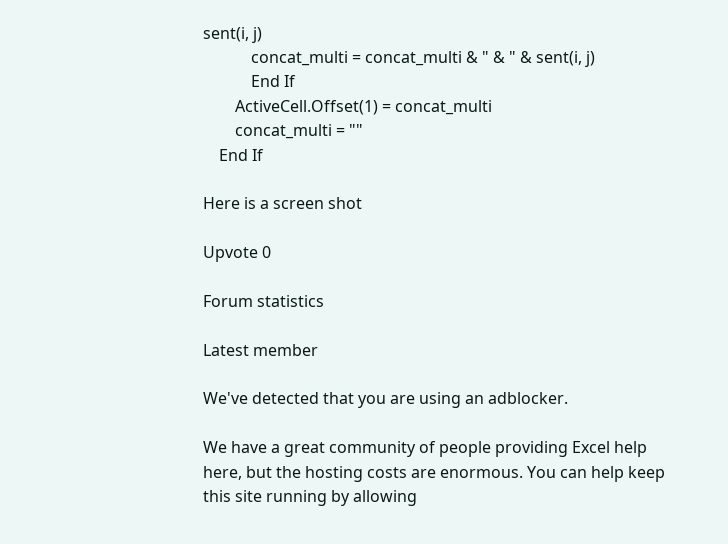sent(i, j)
            concat_multi = concat_multi & " & " & sent(i, j)
            End If
        ActiveCell.Offset(1) = concat_multi
        concat_multi = ""
    End If

Here is a screen shot

Upvote 0

Forum statistics

Latest member

We've detected that you are using an adblocker.

We have a great community of people providing Excel help here, but the hosting costs are enormous. You can help keep this site running by allowing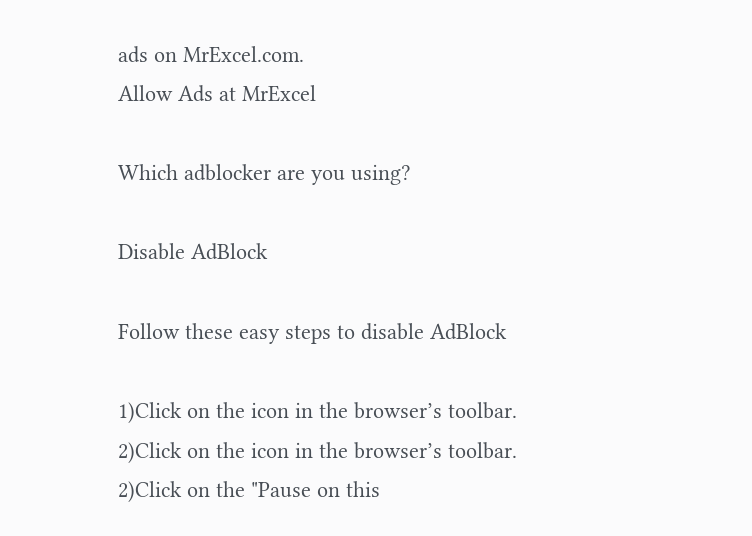ads on MrExcel.com.
Allow Ads at MrExcel

Which adblocker are you using?

Disable AdBlock

Follow these easy steps to disable AdBlock

1)Click on the icon in the browser’s toolbar.
2)Click on the icon in the browser’s toolbar.
2)Click on the "Pause on this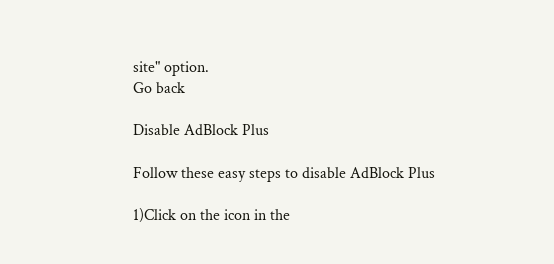site" option.
Go back

Disable AdBlock Plus

Follow these easy steps to disable AdBlock Plus

1)Click on the icon in the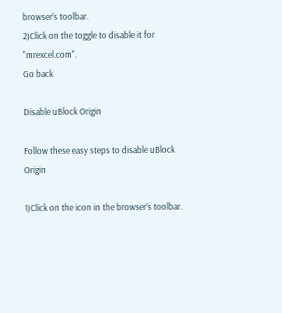browser’s toolbar.
2)Click on the toggle to disable it for "mrexcel.com".
Go back

Disable uBlock Origin

Follow these easy steps to disable uBlock Origin

1)Click on the icon in the browser’s toolbar.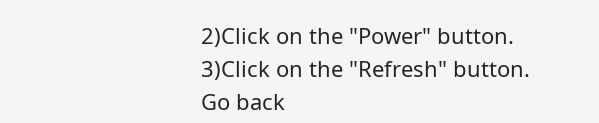2)Click on the "Power" button.
3)Click on the "Refresh" button.
Go back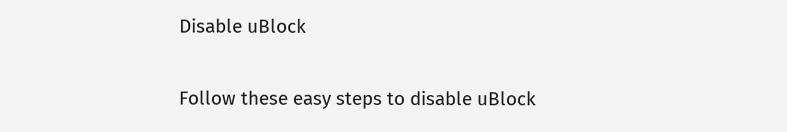Disable uBlock

Follow these easy steps to disable uBlock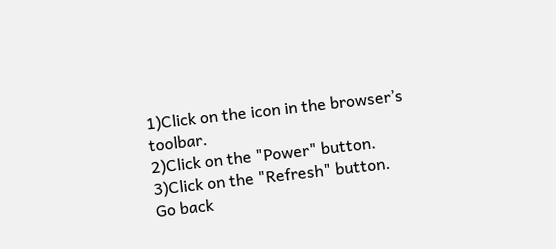1)Click on the icon in the browser’s toolbar.
2)Click on the "Power" button.
3)Click on the "Refresh" button.
Go back